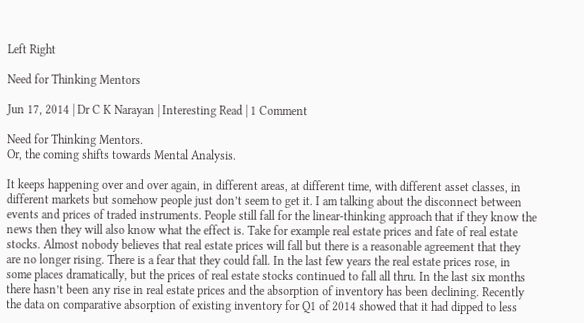Left Right

Need for Thinking Mentors

Jun 17, 2014 | Dr C K Narayan | Interesting Read | 1 Comment

Need for Thinking Mentors.
Or, the coming shifts towards Mental Analysis.

It keeps happening over and over again, in different areas, at different time, with different asset classes, in different markets but somehow people just don’t seem to get it. I am talking about the disconnect between events and prices of traded instruments. People still fall for the linear-thinking approach that if they know the news then they will also know what the effect is. Take for example real estate prices and fate of real estate stocks. Almost nobody believes that real estate prices will fall but there is a reasonable agreement that they are no longer rising. There is a fear that they could fall. In the last few years the real estate prices rose, in some places dramatically, but the prices of real estate stocks continued to fall all thru. In the last six months there hasn’t been any rise in real estate prices and the absorption of inventory has been declining. Recently the data on comparative absorption of existing inventory for Q1 of 2014 showed that it had dipped to less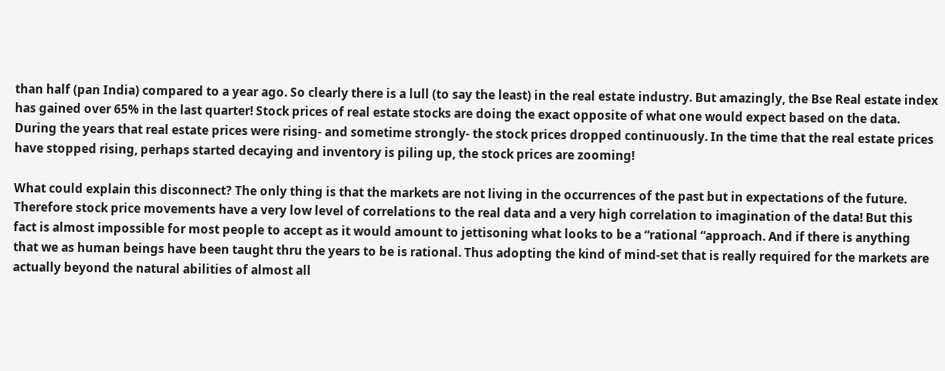than half (pan India) compared to a year ago. So clearly there is a lull (to say the least) in the real estate industry. But amazingly, the Bse Real estate index has gained over 65% in the last quarter! Stock prices of real estate stocks are doing the exact opposite of what one would expect based on the data. During the years that real estate prices were rising- and sometime strongly- the stock prices dropped continuously. In the time that the real estate prices have stopped rising, perhaps started decaying and inventory is piling up, the stock prices are zooming!

What could explain this disconnect? The only thing is that the markets are not living in the occurrences of the past but in expectations of the future. Therefore stock price movements have a very low level of correlations to the real data and a very high correlation to imagination of the data! But this fact is almost impossible for most people to accept as it would amount to jettisoning what looks to be a “rational “approach. And if there is anything that we as human beings have been taught thru the years to be is rational. Thus adopting the kind of mind-set that is really required for the markets are actually beyond the natural abilities of almost all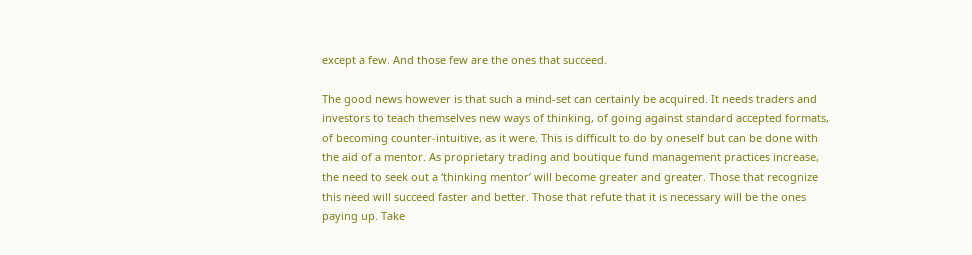except a few. And those few are the ones that succeed.

The good news however is that such a mind-set can certainly be acquired. It needs traders and investors to teach themselves new ways of thinking, of going against standard accepted formats, of becoming counter-intuitive, as it were. This is difficult to do by oneself but can be done with the aid of a mentor. As proprietary trading and boutique fund management practices increase, the need to seek out a ‘thinking mentor’ will become greater and greater. Those that recognize this need will succeed faster and better. Those that refute that it is necessary will be the ones paying up. Take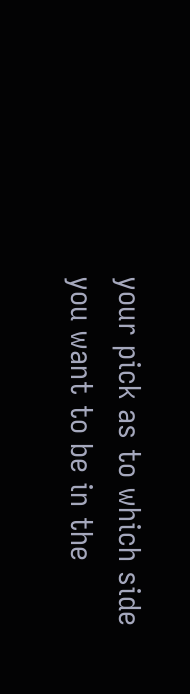your pick as to which side you want to be in the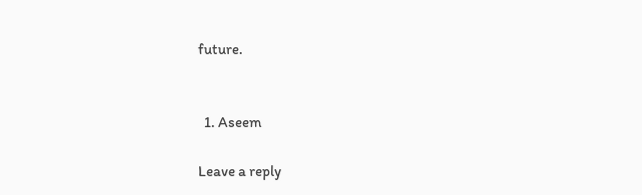future.


  1. Aseem

Leave a reply